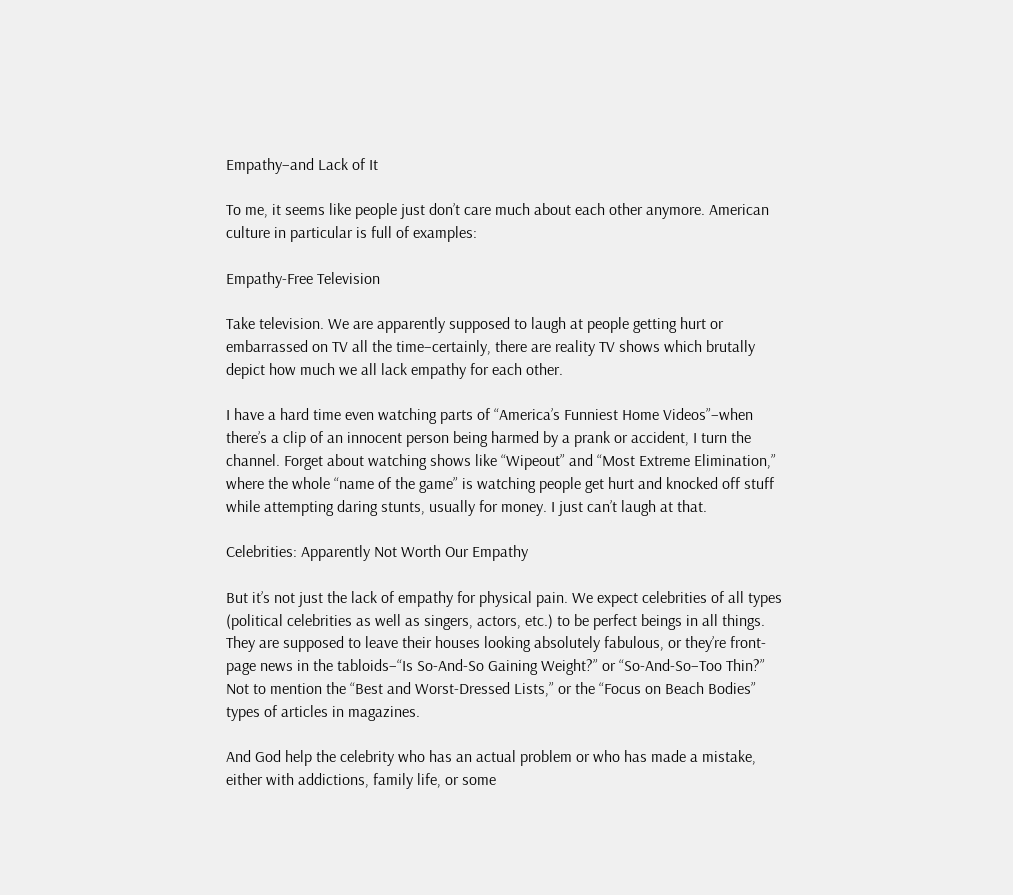Empathy–and Lack of It

To me, it seems like people just don’t care much about each other anymore. American culture in particular is full of examples:

Empathy-Free Television

Take television. We are apparently supposed to laugh at people getting hurt or embarrassed on TV all the time–certainly, there are reality TV shows which brutally depict how much we all lack empathy for each other.

I have a hard time even watching parts of “America’s Funniest Home Videos”–when there’s a clip of an innocent person being harmed by a prank or accident, I turn the channel. Forget about watching shows like “Wipeout” and “Most Extreme Elimination,” where the whole “name of the game” is watching people get hurt and knocked off stuff while attempting daring stunts, usually for money. I just can’t laugh at that.

Celebrities: Apparently Not Worth Our Empathy

But it’s not just the lack of empathy for physical pain. We expect celebrities of all types (political celebrities as well as singers, actors, etc.) to be perfect beings in all things. They are supposed to leave their houses looking absolutely fabulous, or they’re front-page news in the tabloids–“Is So-And-So Gaining Weight?” or “So-And-So–Too Thin?” Not to mention the “Best and Worst-Dressed Lists,” or the “Focus on Beach Bodies” types of articles in magazines.

And God help the celebrity who has an actual problem or who has made a mistake, either with addictions, family life, or some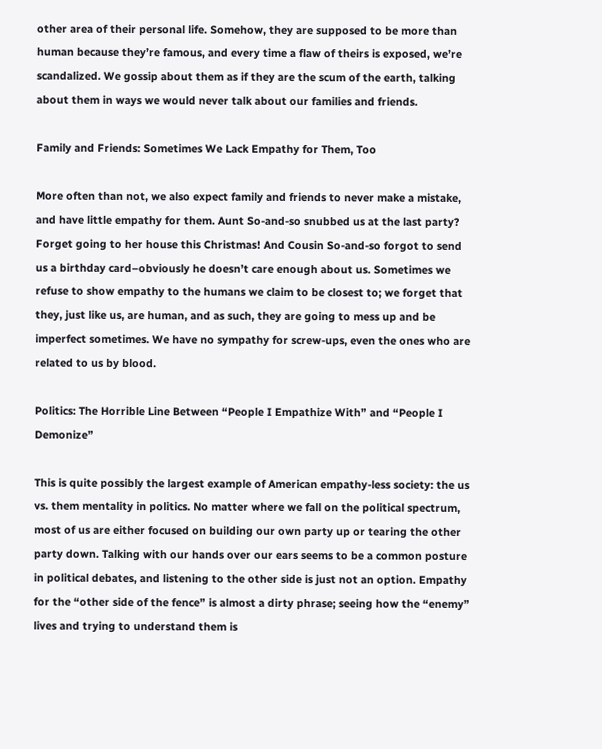other area of their personal life. Somehow, they are supposed to be more than human because they’re famous, and every time a flaw of theirs is exposed, we’re scandalized. We gossip about them as if they are the scum of the earth, talking about them in ways we would never talk about our families and friends.

Family and Friends: Sometimes We Lack Empathy for Them, Too

More often than not, we also expect family and friends to never make a mistake, and have little empathy for them. Aunt So-and-so snubbed us at the last party? Forget going to her house this Christmas! And Cousin So-and-so forgot to send us a birthday card–obviously he doesn’t care enough about us. Sometimes we refuse to show empathy to the humans we claim to be closest to; we forget that they, just like us, are human, and as such, they are going to mess up and be imperfect sometimes. We have no sympathy for screw-ups, even the ones who are related to us by blood.

Politics: The Horrible Line Between “People I Empathize With” and “People I Demonize”

This is quite possibly the largest example of American empathy-less society: the us vs. them mentality in politics. No matter where we fall on the political spectrum, most of us are either focused on building our own party up or tearing the other party down. Talking with our hands over our ears seems to be a common posture in political debates, and listening to the other side is just not an option. Empathy for the “other side of the fence” is almost a dirty phrase; seeing how the “enemy” lives and trying to understand them is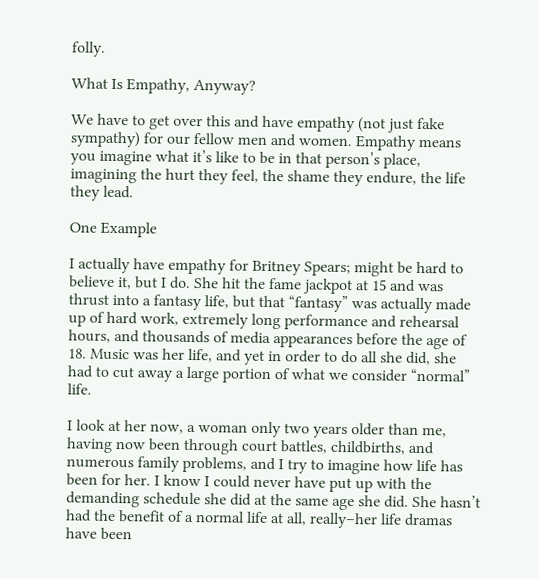folly.

What Is Empathy, Anyway?

We have to get over this and have empathy (not just fake sympathy) for our fellow men and women. Empathy means you imagine what it’s like to be in that person’s place, imagining the hurt they feel, the shame they endure, the life they lead.

One Example

I actually have empathy for Britney Spears; might be hard to believe it, but I do. She hit the fame jackpot at 15 and was thrust into a fantasy life, but that “fantasy” was actually made up of hard work, extremely long performance and rehearsal hours, and thousands of media appearances before the age of 18. Music was her life, and yet in order to do all she did, she had to cut away a large portion of what we consider “normal” life.

I look at her now, a woman only two years older than me, having now been through court battles, childbirths, and numerous family problems, and I try to imagine how life has been for her. I know I could never have put up with the demanding schedule she did at the same age she did. She hasn’t had the benefit of a normal life at all, really–her life dramas have been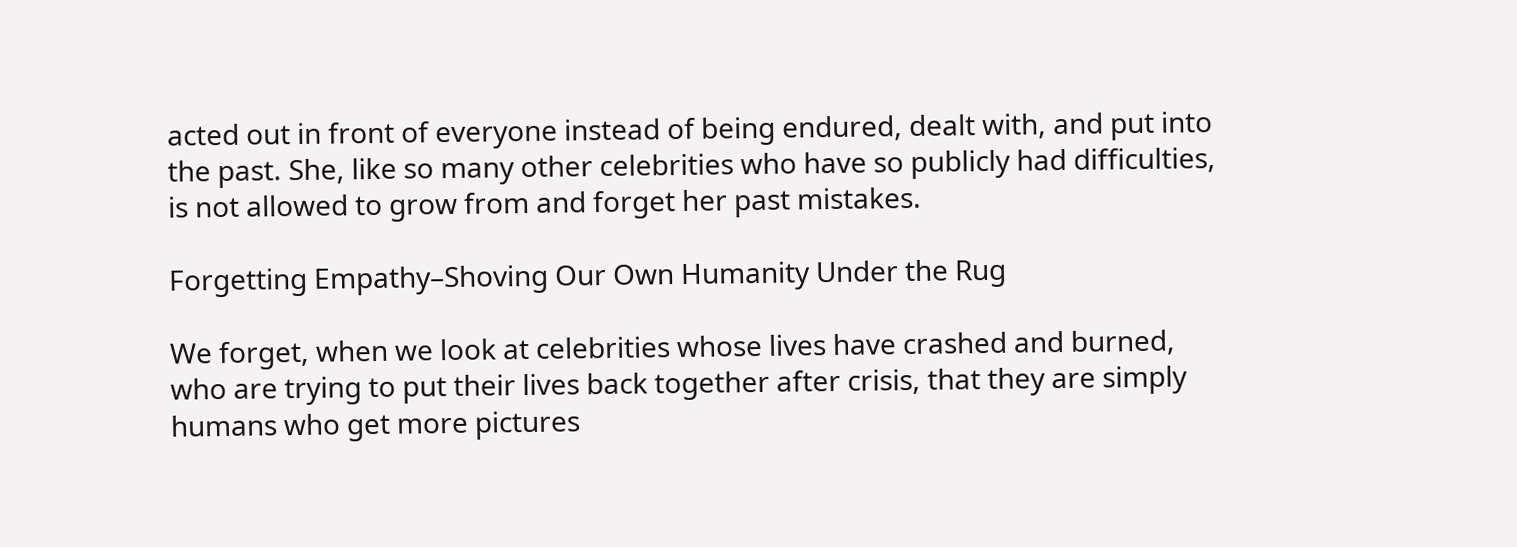acted out in front of everyone instead of being endured, dealt with, and put into the past. She, like so many other celebrities who have so publicly had difficulties, is not allowed to grow from and forget her past mistakes.

Forgetting Empathy–Shoving Our Own Humanity Under the Rug

We forget, when we look at celebrities whose lives have crashed and burned, who are trying to put their lives back together after crisis, that they are simply humans who get more pictures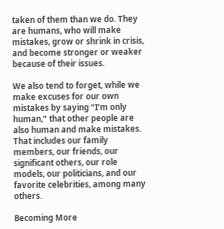taken of them than we do. They are humans, who will make mistakes, grow or shrink in crisis, and become stronger or weaker because of their issues.

We also tend to forget, while we make excuses for our own mistakes by saying “I’m only human,” that other people are also human and make mistakes. That includes our family members, our friends, our significant others, our role models, our politicians, and our favorite celebrities, among many others.

Becoming More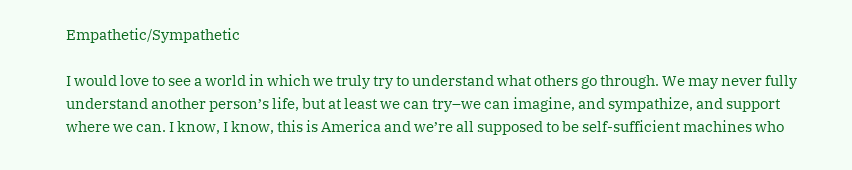Empathetic/Sympathetic

I would love to see a world in which we truly try to understand what others go through. We may never fully understand another person’s life, but at least we can try–we can imagine, and sympathize, and support where we can. I know, I know, this is America and we’re all supposed to be self-sufficient machines who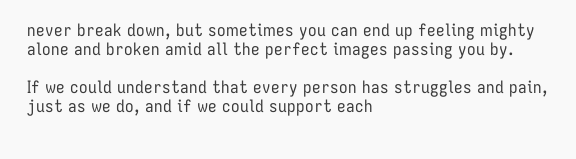never break down, but sometimes you can end up feeling mighty alone and broken amid all the perfect images passing you by.

If we could understand that every person has struggles and pain, just as we do, and if we could support each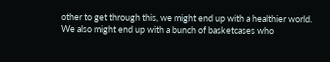other to get through this, we might end up with a healthier world. We also might end up with a bunch of basketcases who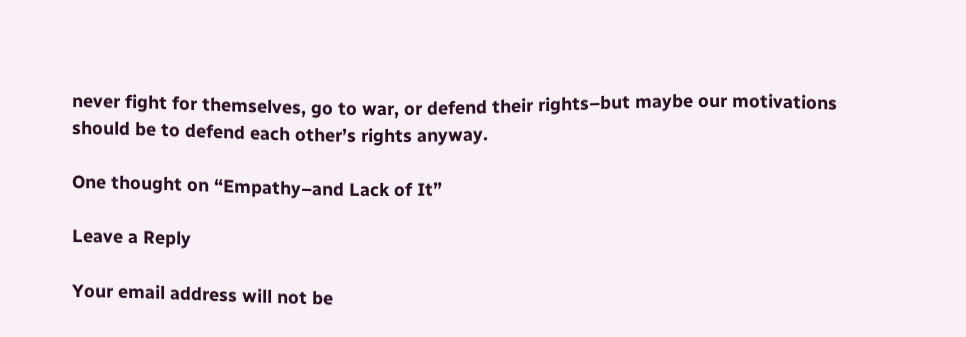never fight for themselves, go to war, or defend their rights–but maybe our motivations should be to defend each other’s rights anyway.

One thought on “Empathy–and Lack of It”

Leave a Reply

Your email address will not be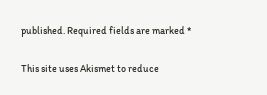published. Required fields are marked *

This site uses Akismet to reduce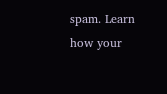spam. Learn how your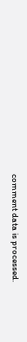comment data is processed.